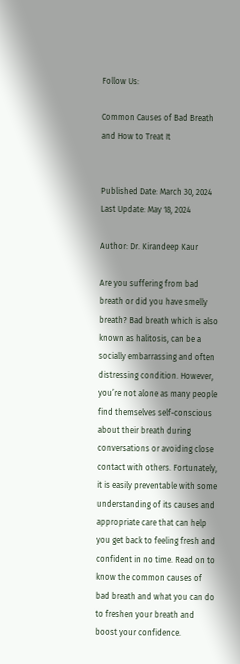Follow Us:

Common Causes of Bad Breath and How to Treat It


Published Date: March 30, 2024 Last Update: May 18, 2024

Author: Dr. Kirandeep Kaur

Are you suffering from bad breath or did you have smelly breath? Bad breath which is also known as halitosis, can be a socially embarrassing and often distressing condition. However, you’re not alone as many people find themselves self-conscious about their breath during conversations or avoiding close contact with others. Fortunately, it is easily preventable with some understanding of its causes and appropriate care that can help you get back to feeling fresh and confident in no time. Read on to know the common causes of bad breath and what you can do to freshen your breath and boost your confidence.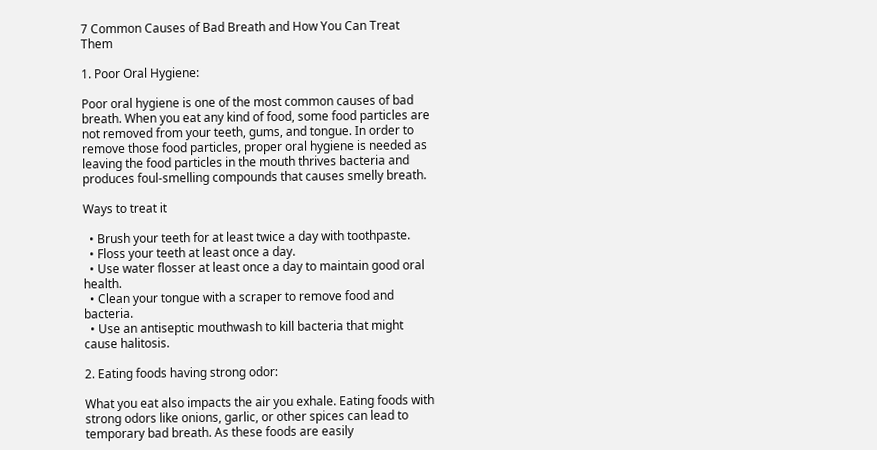7 Common Causes of Bad Breath and How You Can Treat Them

1. Poor Oral Hygiene:

Poor oral hygiene is one of the most common causes of bad breath. When you eat any kind of food, some food particles are not removed from your teeth, gums, and tongue. In order to remove those food particles, proper oral hygiene is needed as leaving the food particles in the mouth thrives bacteria and produces foul-smelling compounds that causes smelly breath.

Ways to treat it

  • Brush your teeth for at least twice a day with toothpaste.
  • Floss your teeth at least once a day.
  • Use water flosser at least once a day to maintain good oral health.
  • Clean your tongue with a scraper to remove food and bacteria.
  • Use an antiseptic mouthwash to kill bacteria that might cause halitosis.

2. Eating foods having strong odor:

What you eat also impacts the air you exhale. Eating foods with strong odors like onions, garlic, or other spices can lead to temporary bad breath. As these foods are easily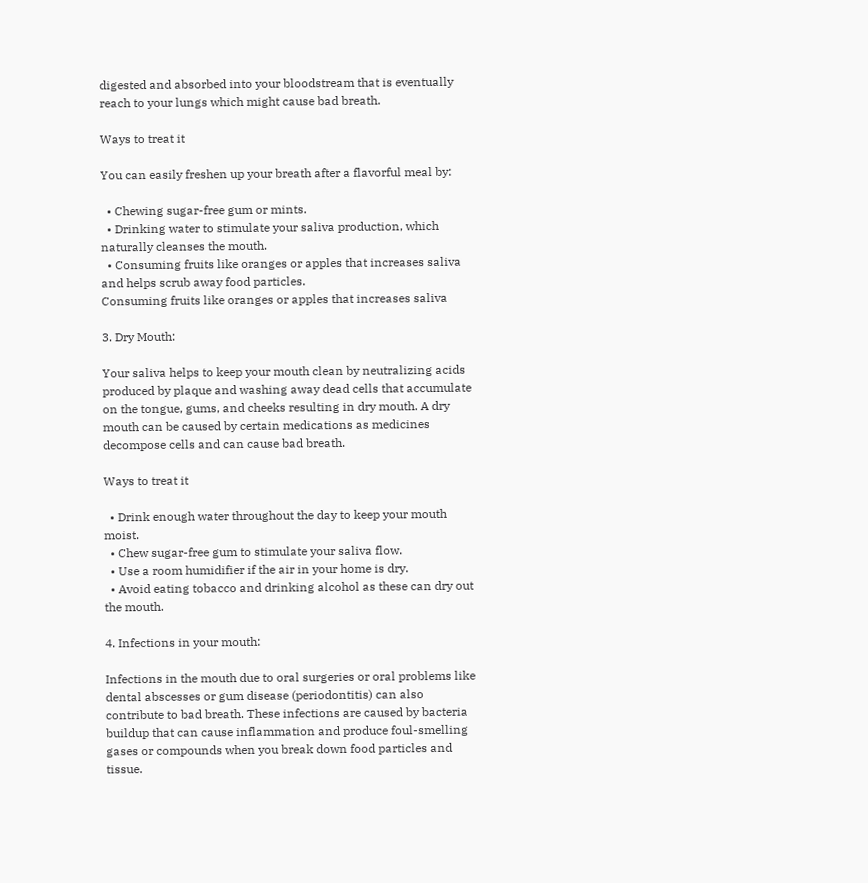digested and absorbed into your bloodstream that is eventually reach to your lungs which might cause bad breath.

Ways to treat it

You can easily freshen up your breath after a flavorful meal by:

  • Chewing sugar-free gum or mints.
  • Drinking water to stimulate your saliva production, which naturally cleanses the mouth.
  • Consuming fruits like oranges or apples that increases saliva and helps scrub away food particles.
Consuming fruits like oranges or apples that increases saliva

3. Dry Mouth:

Your saliva helps to keep your mouth clean by neutralizing acids produced by plaque and washing away dead cells that accumulate on the tongue, gums, and cheeks resulting in dry mouth. A dry mouth can be caused by certain medications as medicines decompose cells and can cause bad breath.

Ways to treat it

  • Drink enough water throughout the day to keep your mouth moist.
  • Chew sugar-free gum to stimulate your saliva flow.
  • Use a room humidifier if the air in your home is dry.
  • Avoid eating tobacco and drinking alcohol as these can dry out the mouth.

4. Infections in your mouth:

Infections in the mouth due to oral surgeries or oral problems like dental abscesses or gum disease (periodontitis) can also contribute to bad breath. These infections are caused by bacteria buildup that can cause inflammation and produce foul-smelling gases or compounds when you break down food particles and tissue.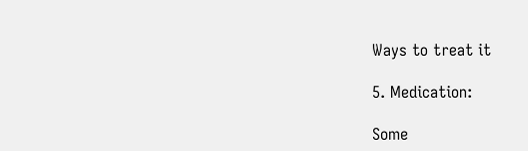Ways to treat it

5. Medication:

Some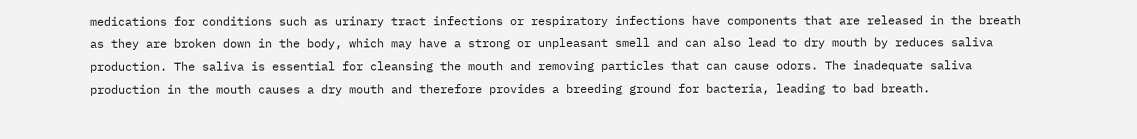medications for conditions such as urinary tract infections or respiratory infections have components that are released in the breath as they are broken down in the body, which may have a strong or unpleasant smell and can also lead to dry mouth by reduces saliva production. The saliva is essential for cleansing the mouth and removing particles that can cause odors. The inadequate saliva production in the mouth causes a dry mouth and therefore provides a breeding ground for bacteria, leading to bad breath.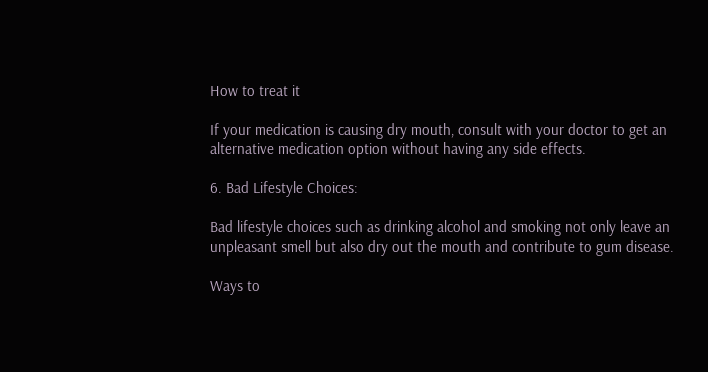How to treat it

If your medication is causing dry mouth, consult with your doctor to get an alternative medication option without having any side effects.

6. Bad Lifestyle Choices:

Bad lifestyle choices such as drinking alcohol and smoking not only leave an unpleasant smell but also dry out the mouth and contribute to gum disease.

Ways to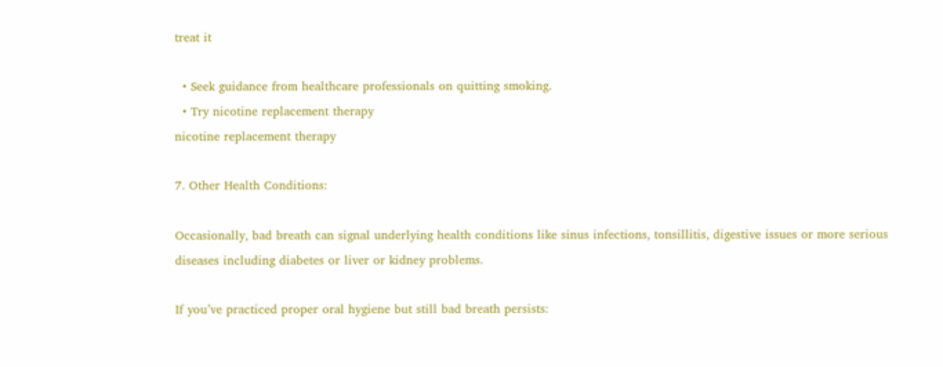treat it

  • Seek guidance from healthcare professionals on quitting smoking.
  • Try nicotine replacement therapy
nicotine replacement therapy

7. Other Health Conditions:

Occasionally, bad breath can signal underlying health conditions like sinus infections, tonsillitis, digestive issues or more serious diseases including diabetes or liver or kidney problems.

If you’ve practiced proper oral hygiene but still bad breath persists: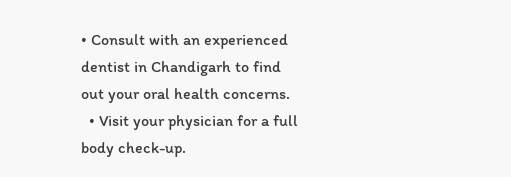• Consult with an experienced dentist in Chandigarh to find out your oral health concerns.
  • Visit your physician for a full body check-up.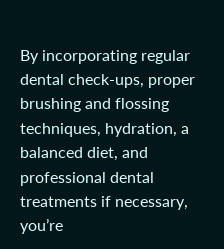By incorporating regular dental check-ups, proper brushing and flossing techniques, hydration, a balanced diet, and professional dental treatments if necessary, you’re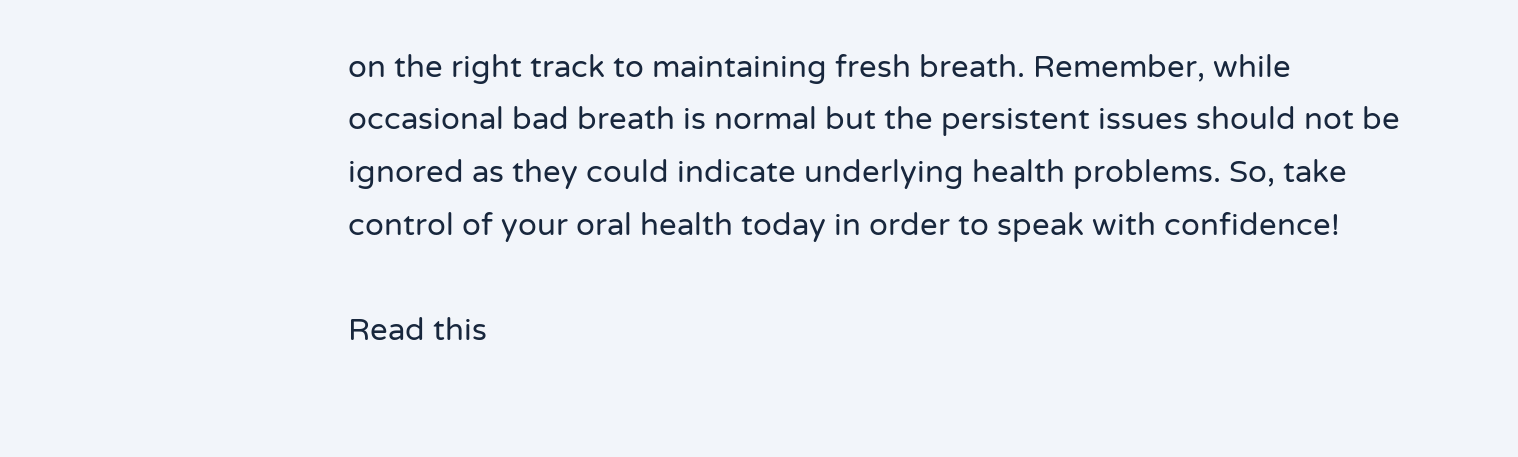on the right track to maintaining fresh breath. Remember, while occasional bad breath is normal but the persistent issues should not be ignored as they could indicate underlying health problems. So, take control of your oral health today in order to speak with confidence!

Read this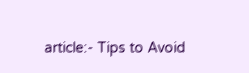article:- Tips to Avoid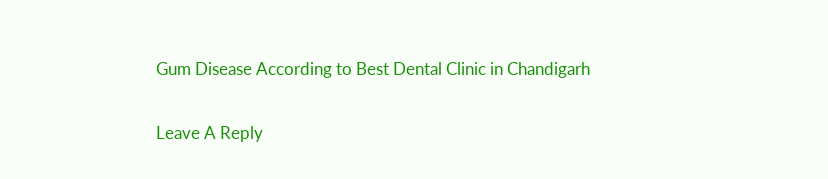Gum Disease According to Best Dental Clinic in Chandigarh

Leave A Reply